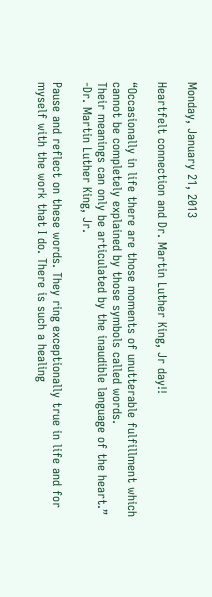Monday, January 21, 2013

Heartfelt connection and Dr. Martin Luther King, Jr day!!

“Occasionally in life there are those moments of unutterable fulfillment which cannot be completely explained by those symbols called words.
Their meanings can only be articulated by the inaudible language of the heart.”
-Dr. Martin Luther King, Jr.

Pause and reflect on these words. They ring exceptionally true in life and for myself with the work that I do. There is such a healing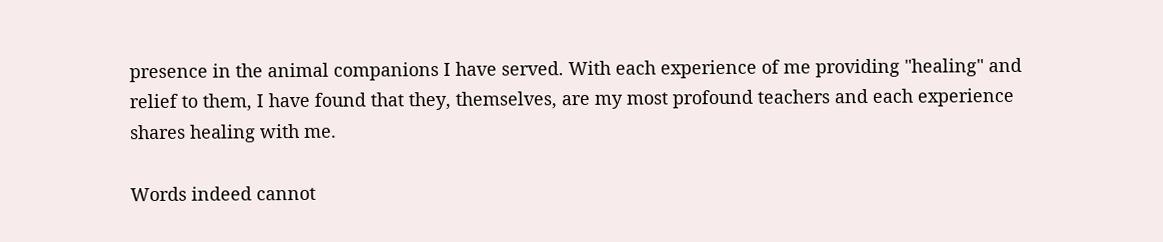presence in the animal companions I have served. With each experience of me providing "healing" and relief to them, I have found that they, themselves, are my most profound teachers and each experience shares healing with me.

Words indeed cannot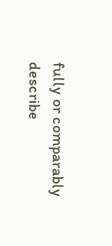fully or comparably describe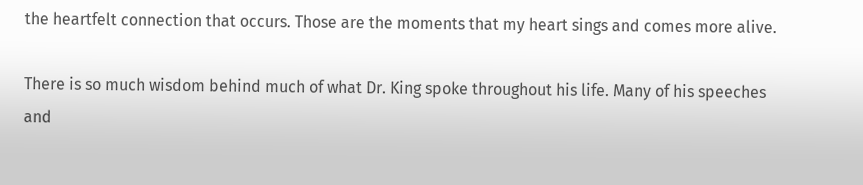the heartfelt connection that occurs. Those are the moments that my heart sings and comes more alive.

There is so much wisdom behind much of what Dr. King spoke throughout his life. Many of his speeches and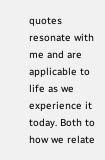quotes resonate with me and are applicable to life as we experience it today. Both to how we relate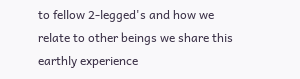to fellow 2-legged's and how we relate to other beings we share this earthly experience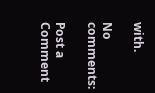with.

No comments:

Post a Comment